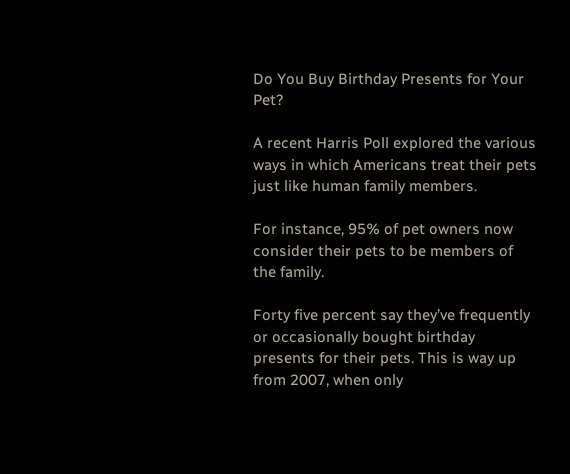Do You Buy Birthday Presents for Your Pet?

A recent Harris Poll explored the various ways in which Americans treat their pets just like human family members.

For instance, 95% of pet owners now consider their pets to be members of the family.

Forty five percent say they’ve frequently or occasionally bought birthday presents for their pets. This is way up from 2007, when only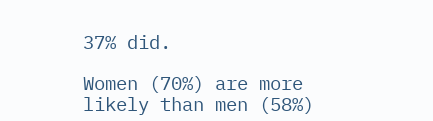37% did.

Women (70%) are more likely than men (58%)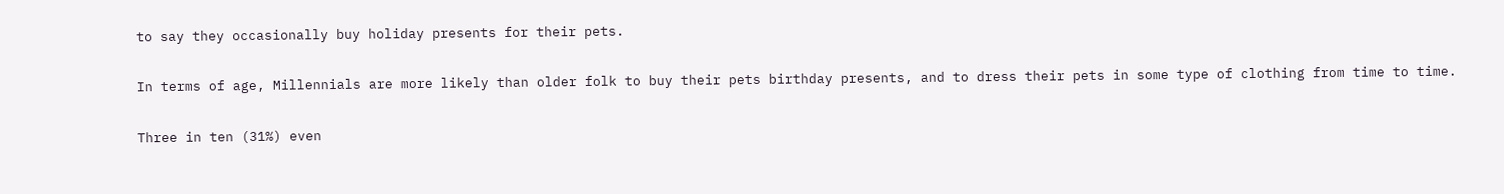to say they occasionally buy holiday presents for their pets.

In terms of age, Millennials are more likely than older folk to buy their pets birthday presents, and to dress their pets in some type of clothing from time to time.

Three in ten (31%) even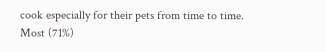cook especially for their pets from time to time. Most (71%)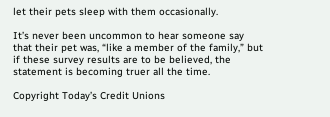let their pets sleep with them occasionally.

It’s never been uncommon to hear someone say that their pet was, “like a member of the family,” but if these survey results are to be believed, the statement is becoming truer all the time.

Copyright Today’s Credit Unions